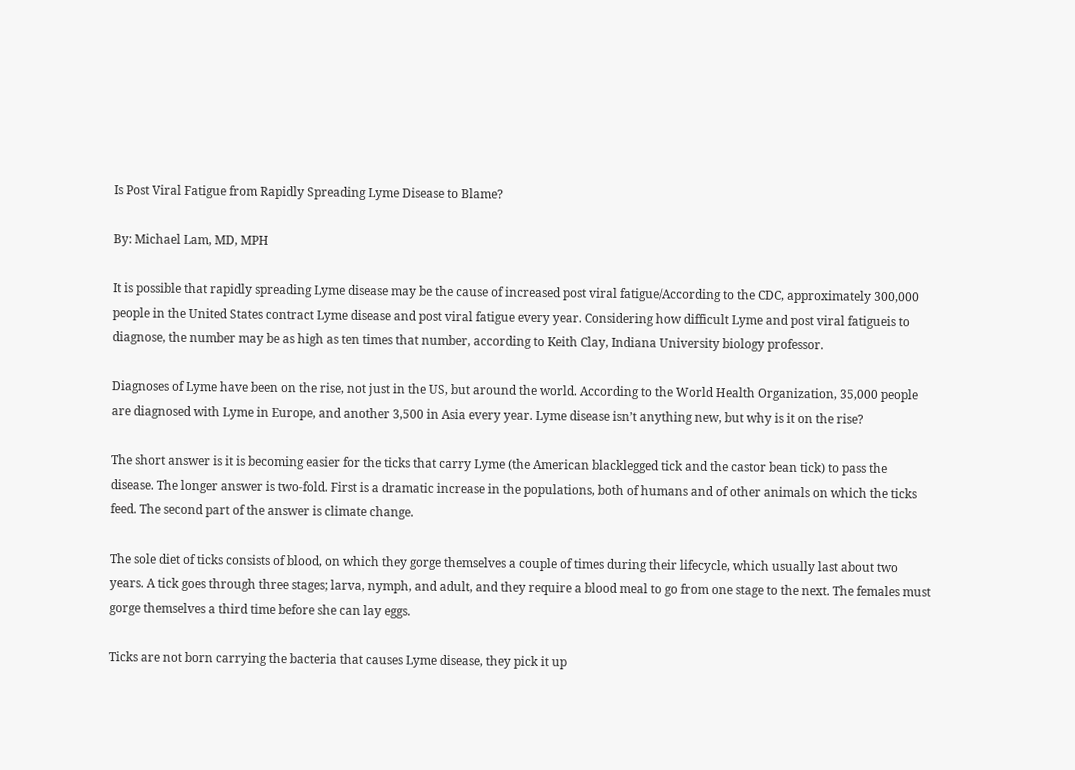Is Post Viral Fatigue from Rapidly Spreading Lyme Disease to Blame?

By: Michael Lam, MD, MPH

It is possible that rapidly spreading Lyme disease may be the cause of increased post viral fatigue/According to the CDC, approximately 300,000 people in the United States contract Lyme disease and post viral fatigue every year. Considering how difficult Lyme and post viral fatigueis to diagnose, the number may be as high as ten times that number, according to Keith Clay, Indiana University biology professor.

Diagnoses of Lyme have been on the rise, not just in the US, but around the world. According to the World Health Organization, 35,000 people are diagnosed with Lyme in Europe, and another 3,500 in Asia every year. Lyme disease isn’t anything new, but why is it on the rise?

The short answer is it is becoming easier for the ticks that carry Lyme (the American blacklegged tick and the castor bean tick) to pass the disease. The longer answer is two-fold. First is a dramatic increase in the populations, both of humans and of other animals on which the ticks feed. The second part of the answer is climate change.

The sole diet of ticks consists of blood, on which they gorge themselves a couple of times during their lifecycle, which usually last about two years. A tick goes through three stages; larva, nymph, and adult, and they require a blood meal to go from one stage to the next. The females must gorge themselves a third time before she can lay eggs.

Ticks are not born carrying the bacteria that causes Lyme disease, they pick it up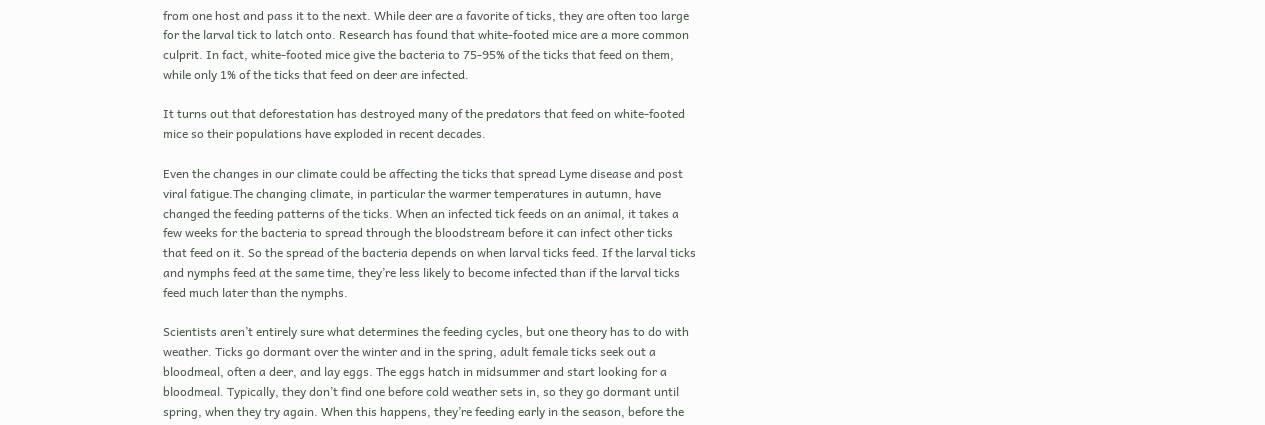from one host and pass it to the next. While deer are a favorite of ticks, they are often too large for the larval tick to latch onto. Research has found that white-footed mice are a more common culprit. In fact, white-footed mice give the bacteria to 75-95% of the ticks that feed on them, while only 1% of the ticks that feed on deer are infected.

It turns out that deforestation has destroyed many of the predators that feed on white-footed mice so their populations have exploded in recent decades.

Even the changes in our climate could be affecting the ticks that spread Lyme disease and post viral fatigue.The changing climate, in particular the warmer temperatures in autumn, have changed the feeding patterns of the ticks. When an infected tick feeds on an animal, it takes a few weeks for the bacteria to spread through the bloodstream before it can infect other ticks that feed on it. So the spread of the bacteria depends on when larval ticks feed. If the larval ticks and nymphs feed at the same time, they’re less likely to become infected than if the larval ticks feed much later than the nymphs.

Scientists aren’t entirely sure what determines the feeding cycles, but one theory has to do with weather. Ticks go dormant over the winter and in the spring, adult female ticks seek out a bloodmeal, often a deer, and lay eggs. The eggs hatch in midsummer and start looking for a bloodmeal. Typically, they don’t find one before cold weather sets in, so they go dormant until spring, when they try again. When this happens, they’re feeding early in the season, before the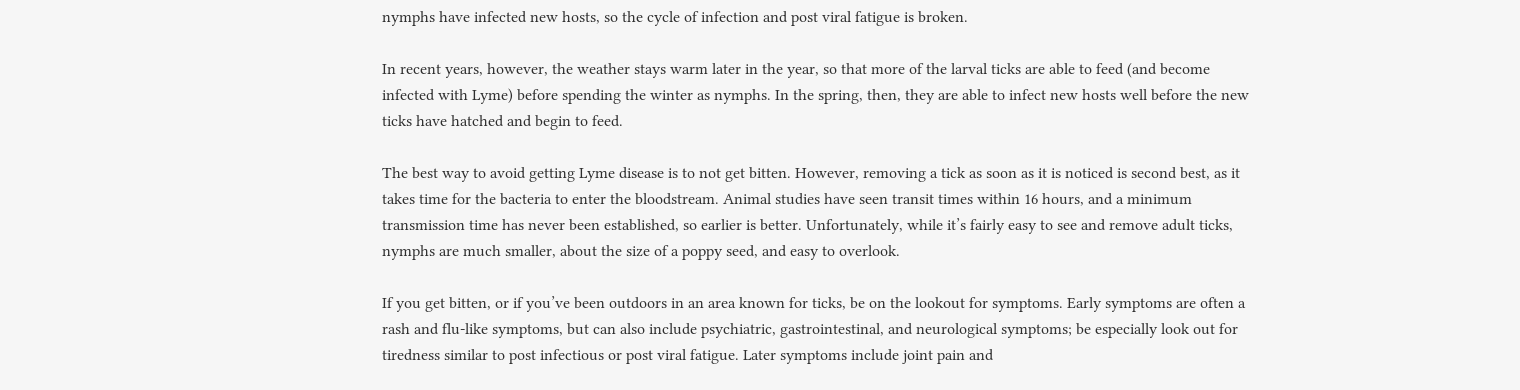nymphs have infected new hosts, so the cycle of infection and post viral fatigue is broken.

In recent years, however, the weather stays warm later in the year, so that more of the larval ticks are able to feed (and become infected with Lyme) before spending the winter as nymphs. In the spring, then, they are able to infect new hosts well before the new ticks have hatched and begin to feed.

The best way to avoid getting Lyme disease is to not get bitten. However, removing a tick as soon as it is noticed is second best, as it takes time for the bacteria to enter the bloodstream. Animal studies have seen transit times within 16 hours, and a minimum transmission time has never been established, so earlier is better. Unfortunately, while it’s fairly easy to see and remove adult ticks, nymphs are much smaller, about the size of a poppy seed, and easy to overlook.

If you get bitten, or if you’ve been outdoors in an area known for ticks, be on the lookout for symptoms. Early symptoms are often a rash and flu-like symptoms, but can also include psychiatric, gastrointestinal, and neurological symptoms; be especially look out for tiredness similar to post infectious or post viral fatigue. Later symptoms include joint pain and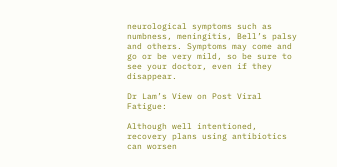neurological symptoms such as numbness, meningitis, Bell’s palsy and others. Symptoms may come and go or be very mild, so be sure to see your doctor, even if they disappear.

Dr Lam’s View on Post Viral Fatigue:

Although well intentioned, recovery plans using antibiotics can worsen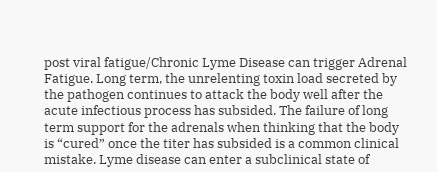post viral fatigue/Chronic Lyme Disease can trigger Adrenal Fatigue. Long term, the unrelenting toxin load secreted by the pathogen continues to attack the body well after the acute infectious process has subsided. The failure of long term support for the adrenals when thinking that the body is “cured” once the titer has subsided is a common clinical mistake. Lyme disease can enter a subclinical state of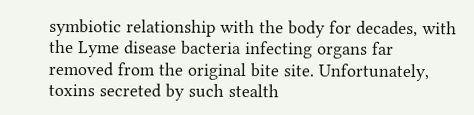symbiotic relationship with the body for decades, with the Lyme disease bacteria infecting organs far removed from the original bite site. Unfortunately, toxins secreted by such stealth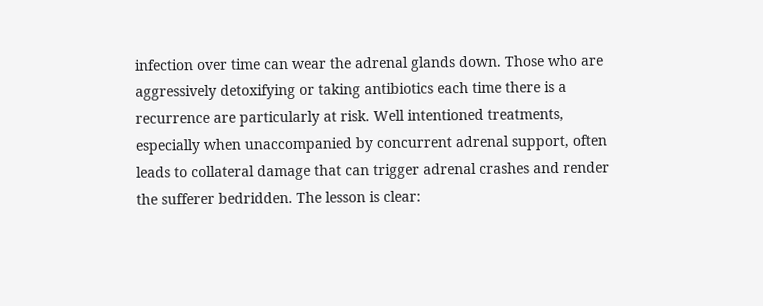infection over time can wear the adrenal glands down. Those who are aggressively detoxifying or taking antibiotics each time there is a recurrence are particularly at risk. Well intentioned treatments, especially when unaccompanied by concurrent adrenal support, often leads to collateral damage that can trigger adrenal crashes and render the sufferer bedridden. The lesson is clear: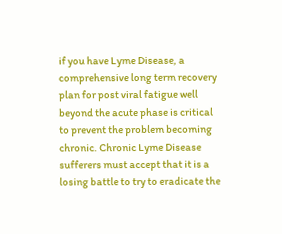if you have Lyme Disease, a comprehensive long term recovery plan for post viral fatigue well beyond the acute phase is critical to prevent the problem becoming chronic. Chronic Lyme Disease sufferers must accept that it is a losing battle to try to eradicate the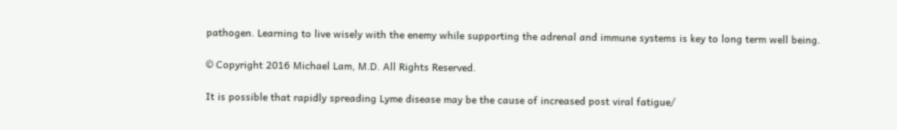pathogen. Learning to live wisely with the enemy while supporting the adrenal and immune systems is key to long term well being.

© Copyright 2016 Michael Lam, M.D. All Rights Reserved.

It is possible that rapidly spreading Lyme disease may be the cause of increased post viral fatigue/